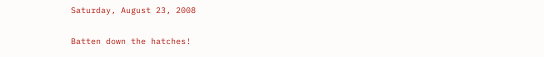Saturday, August 23, 2008

Batten down the hatches!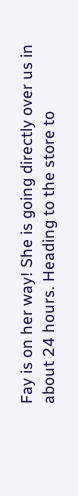Fay is on her way! She is going directly over us in about 24 hours. Heading to the store to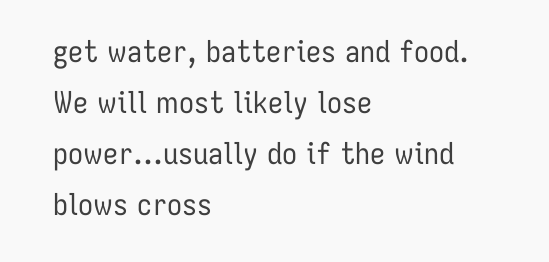get water, batteries and food. We will most likely lose power...usually do if the wind blows cross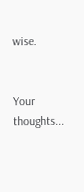wise.


Your thoughts...